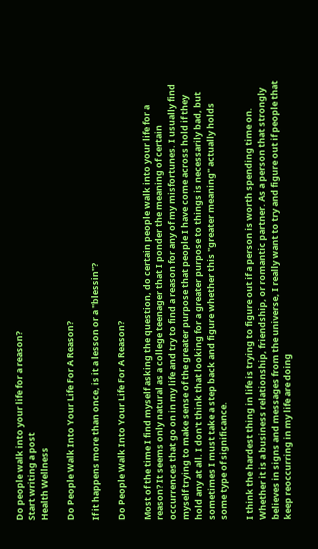Do people walk into your life for a reason?
Start writing a post
Health Wellness

Do People Walk Into Your Life For A Reason?

If it happens more than once, is it a lesson or a "blessin"?

Do People Walk Into Your Life For A Reason?

Most of the time I find myself asking the question, do certain people walk into your life for a reason? It seems only natural as a college teenager that I ponder the meaning of certain occurrences that go on in my life and try to find a reason for any of my misfortunes. I usually find myself trying to make sense of the greater purpose that people I have come across hold if they hold any at all. I don't think that looking for a greater purpose to things is necessarily bad, but sometimes I must take a step back and figure whether this "greater meaning" actually holds some type of significance.

I think the hardest thing in life is trying to figure out if a person is worth spending time on. Whether it is a business relationship, friendship, or romantic partner. As a person that strongly believes in signs and messages from the universe, I really want to try and figure out if people that keep reoccurring in my life are doing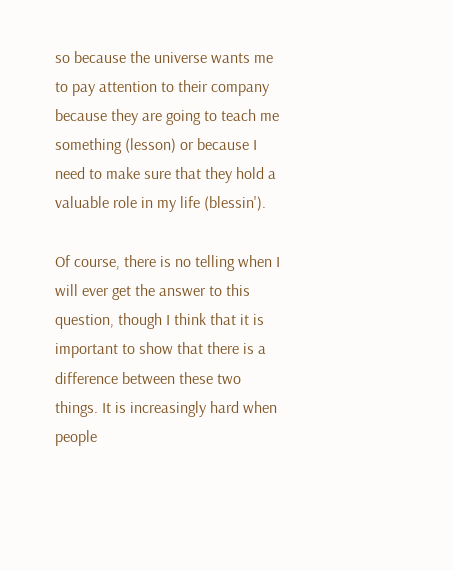so because the universe wants me to pay attention to their company because they are going to teach me something (lesson) or because I need to make sure that they hold a valuable role in my life (blessin').

Of course, there is no telling when I will ever get the answer to this question, though I think that it is important to show that there is a difference between these two things. It is increasingly hard when people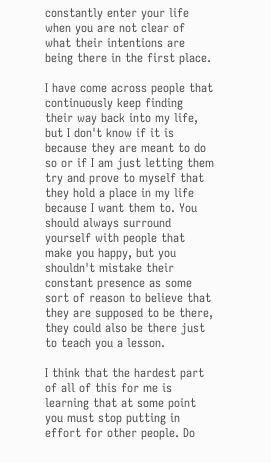constantly enter your life when you are not clear of what their intentions are being there in the first place.

I have come across people that continuously keep finding their way back into my life, but I don't know if it is because they are meant to do so or if I am just letting them try and prove to myself that they hold a place in my life because I want them to. You should always surround yourself with people that make you happy, but you shouldn't mistake their constant presence as some sort of reason to believe that they are supposed to be there, they could also be there just to teach you a lesson.

I think that the hardest part of all of this for me is learning that at some point you must stop putting in effort for other people. Do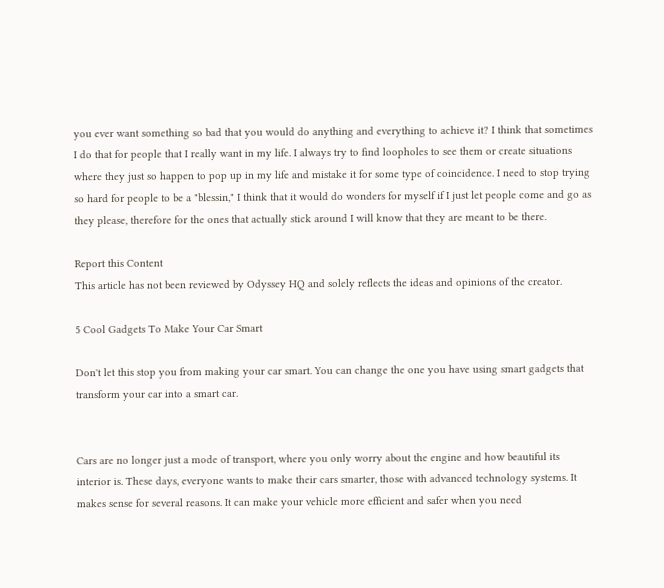you ever want something so bad that you would do anything and everything to achieve it? I think that sometimes I do that for people that I really want in my life. I always try to find loopholes to see them or create situations where they just so happen to pop up in my life and mistake it for some type of coincidence. I need to stop trying so hard for people to be a "blessin," I think that it would do wonders for myself if I just let people come and go as they please, therefore for the ones that actually stick around I will know that they are meant to be there.

Report this Content
This article has not been reviewed by Odyssey HQ and solely reflects the ideas and opinions of the creator.

5 Cool Gadgets To Make Your Car Smart

Don't let this stop you from making your car smart. You can change the one you have using smart gadgets that transform your car into a smart car.


Cars are no longer just a mode of transport, where you only worry about the engine and how beautiful its interior is. These days, everyone wants to make their cars smarter, those with advanced technology systems. It makes sense for several reasons. It can make your vehicle more efficient and safer when you need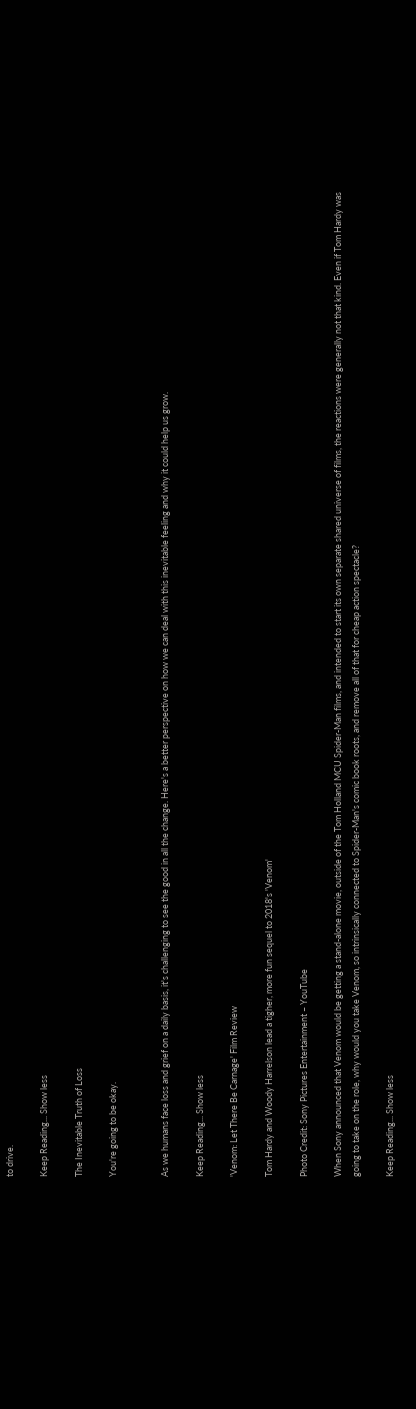to drive.

Keep Reading... Show less

The Inevitable Truth of Loss

You're going to be okay.


As we humans face loss and grief on a daily basis, it's challenging to see the good in all the change. Here's a better perspective on how we can deal with this inevitable feeling and why it could help us grow.

Keep Reading... Show less

'Venom: Let There Be Carnage' Film Review

Tom Hardy and Woody Harrelson lead a tigher, more fun sequel to 2018's 'Venom'

Photo Credit: Sony Pictures Entertainment – YouTube

When Sony announced that Venom would be getting a stand-alone movie, outside of the Tom Holland MCU Spider-Man films, and intended to start its own separate shared universe of films, the reactions were generally not that kind. Even if Tom Hardy was going to take on the role, why would you take Venom, so intrinsically connected to Spider-Man's comic book roots, and remove all of that for cheap action spectacle?

Keep Reading... Show less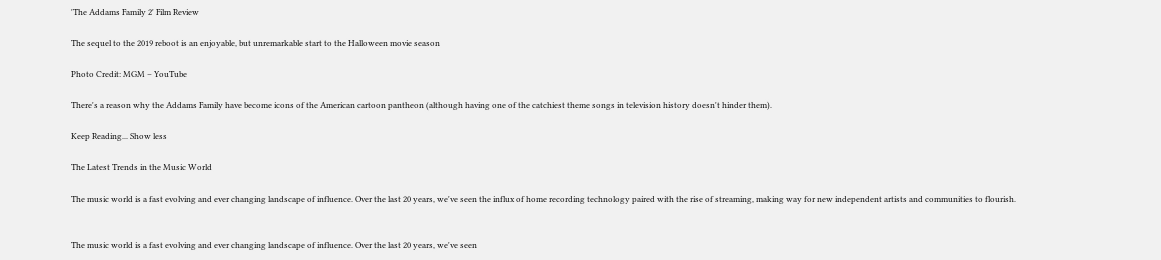'The Addams Family 2' Film Review

The sequel to the 2019 reboot is an enjoyable, but unremarkable start to the Halloween movie season

Photo Credit: MGM – YouTube

There's a reason why the Addams Family have become icons of the American cartoon pantheon (although having one of the catchiest theme songs in television history doesn't hinder them).

Keep Reading... Show less

The Latest Trends in the Music World

The music world is a fast evolving and ever changing landscape of influence. Over the last 20 years, we've seen the influx of home recording technology paired with the rise of streaming, making way for new independent artists and communities to flourish.


The music world is a fast evolving and ever changing landscape of influence. Over the last 20 years, we've seen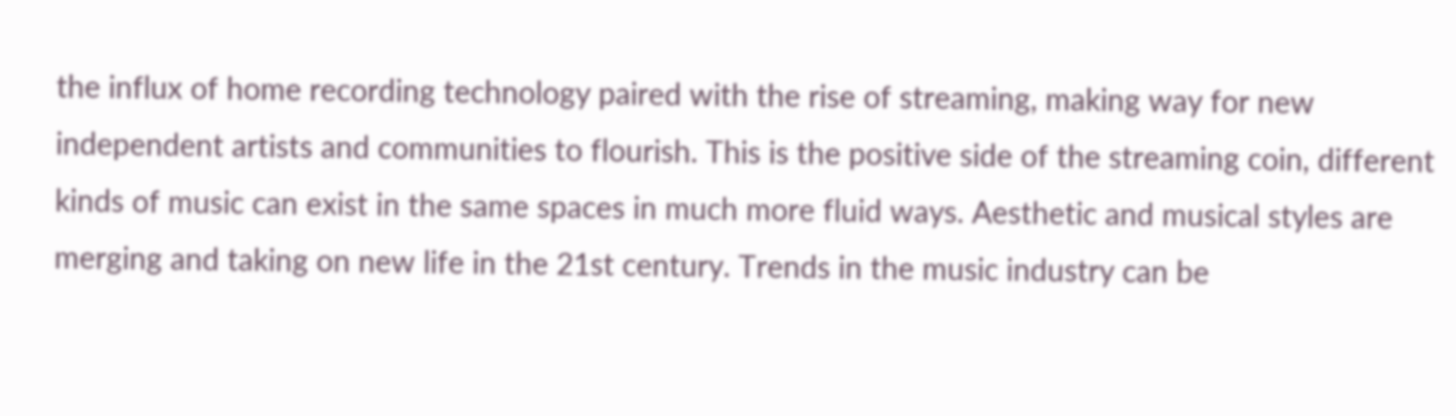the influx of home recording technology paired with the rise of streaming, making way for new independent artists and communities to flourish. This is the positive side of the streaming coin, different kinds of music can exist in the same spaces in much more fluid ways. Aesthetic and musical styles are merging and taking on new life in the 21st century. Trends in the music industry can be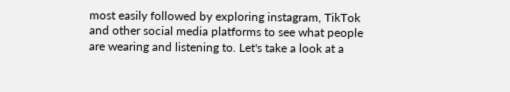most easily followed by exploring instagram, TikTok and other social media platforms to see what people are wearing and listening to. Let's take a look at a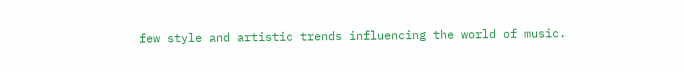few style and artistic trends influencing the world of music.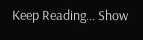Keep Reading... Show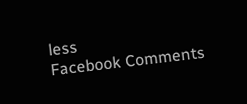less
Facebook Comments